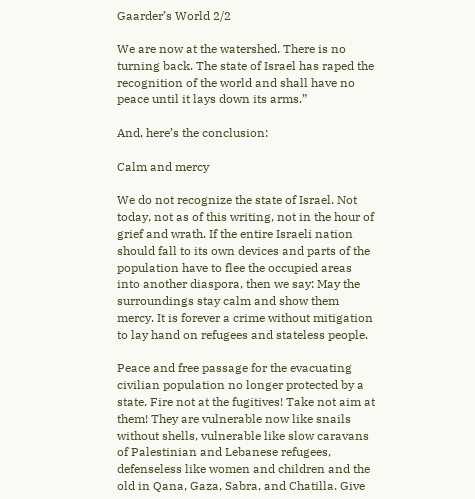Gaarder’s World 2/2

We are now at the watershed. There is no turning back. The state of Israel has raped the recognition of the world and shall have no peace until it lays down its arms.”

And, here’s the conclusion:

Calm and mercy

We do not recognize the state of Israel. Not today, not as of this writing, not in the hour of grief and wrath. If the entire Israeli nation should fall to its own devices and parts of the population have to flee the occupied areas into another diaspora, then we say: May the surroundings stay calm and show them mercy. It is forever a crime without mitigation to lay hand on refugees and stateless people.

Peace and free passage for the evacuating civilian population no longer protected by a state. Fire not at the fugitives! Take not aim at them! They are vulnerable now like snails without shells, vulnerable like slow caravans of Palestinian and Lebanese refugees, defenseless like women and children and the old in Qana, Gaza, Sabra, and Chatilla. Give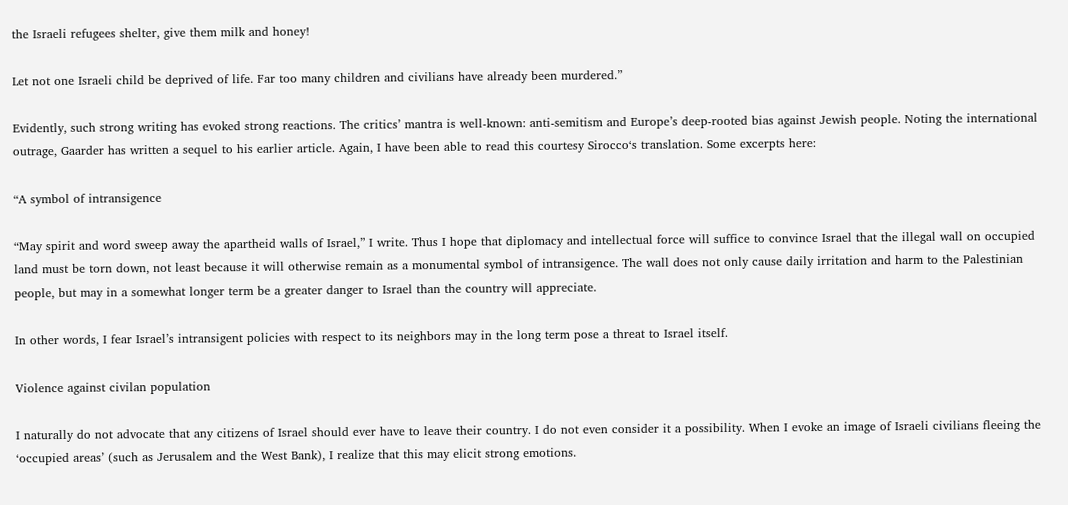the Israeli refugees shelter, give them milk and honey!

Let not one Israeli child be deprived of life. Far too many children and civilians have already been murdered.”

Evidently, such strong writing has evoked strong reactions. The critics’ mantra is well-known: anti-semitism and Europe’s deep-rooted bias against Jewish people. Noting the international outrage, Gaarder has written a sequel to his earlier article. Again, I have been able to read this courtesy Sirocco‘s translation. Some excerpts here:

“A symbol of intransigence

“May spirit and word sweep away the apartheid walls of Israel,” I write. Thus I hope that diplomacy and intellectual force will suffice to convince Israel that the illegal wall on occupied land must be torn down, not least because it will otherwise remain as a monumental symbol of intransigence. The wall does not only cause daily irritation and harm to the Palestinian people, but may in a somewhat longer term be a greater danger to Israel than the country will appreciate.

In other words, I fear Israel’s intransigent policies with respect to its neighbors may in the long term pose a threat to Israel itself.

Violence against civilan population

I naturally do not advocate that any citizens of Israel should ever have to leave their country. I do not even consider it a possibility. When I evoke an image of Israeli civilians fleeing the ‘occupied areas’ (such as Jerusalem and the West Bank), I realize that this may elicit strong emotions.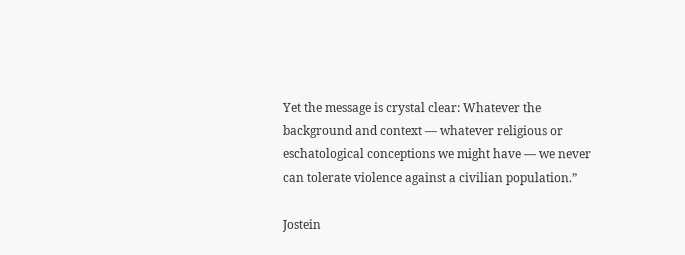Yet the message is crystal clear: Whatever the background and context — whatever religious or eschatological conceptions we might have — we never can tolerate violence against a civilian population.”

Jostein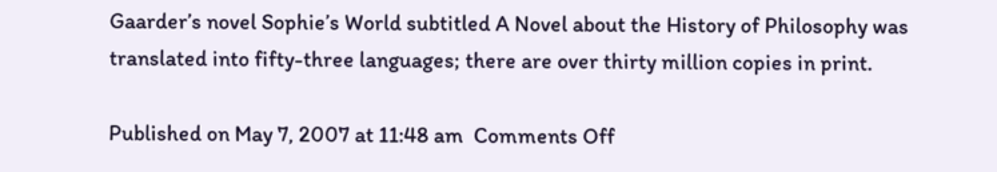Gaarder’s novel Sophie’s World subtitled A Novel about the History of Philosophy was translated into fifty-three languages; there are over thirty million copies in print.

Published on May 7, 2007 at 11:48 am  Comments Off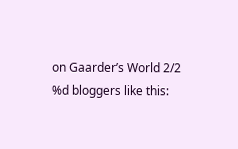on Gaarder’s World 2/2
%d bloggers like this: